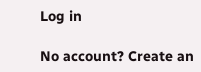Log in

No account? Create an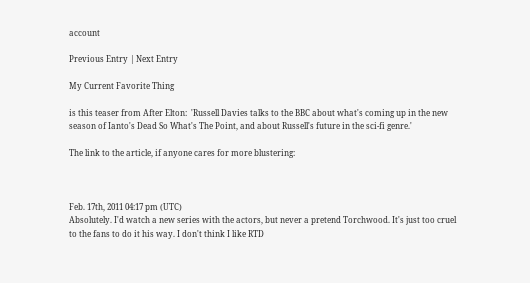account

Previous Entry | Next Entry

My Current Favorite Thing

is this teaser from After Elton:  'Russell Davies talks to the BBC about what's coming up in the new season of Ianto's Dead So What's The Point, and about Russell's future in the sci-fi genre.'

The link to the article, if anyone cares for more blustering:



Feb. 17th, 2011 04:17 pm (UTC)
Absolutely. I'd watch a new series with the actors, but never a pretend Torchwood. It's just too cruel to the fans to do it his way. I don't think I like RTD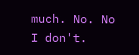much. No. No I don't.